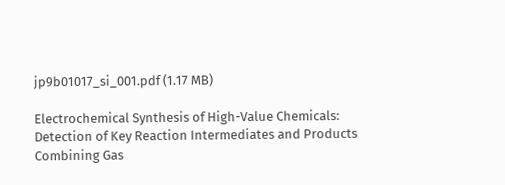jp9b01017_si_001.pdf (1.17 MB)

Electrochemical Synthesis of High-Value Chemicals: Detection of Key Reaction Intermediates and Products Combining Gas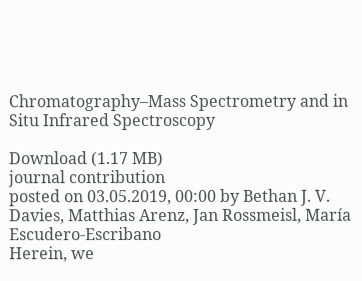Chromatography–Mass Spectrometry and in Situ Infrared Spectroscopy

Download (1.17 MB)
journal contribution
posted on 03.05.2019, 00:00 by Bethan J. V. Davies, Matthias Arenz, Jan Rossmeisl, María Escudero-Escribano
Herein, we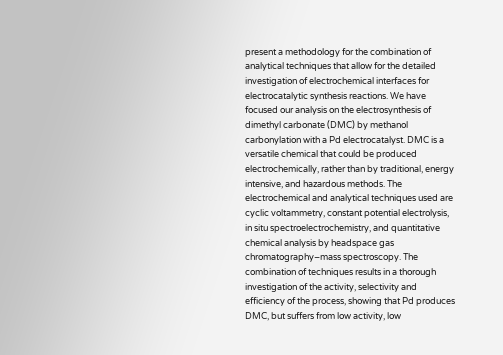present a methodology for the combination of analytical techniques that allow for the detailed investigation of electrochemical interfaces for electrocatalytic synthesis reactions. We have focused our analysis on the electrosynthesis of dimethyl carbonate (DMC) by methanol carbonylation with a Pd electrocatalyst. DMC is a versatile chemical that could be produced electrochemically, rather than by traditional, energy intensive, and hazardous methods. The electrochemical and analytical techniques used are cyclic voltammetry, constant potential electrolysis, in situ spectroelectrochemistry, and quantitative chemical analysis by headspace gas chromatography–mass spectroscopy. The combination of techniques results in a thorough investigation of the activity, selectivity and efficiency of the process, showing that Pd produces DMC, but suffers from low activity, low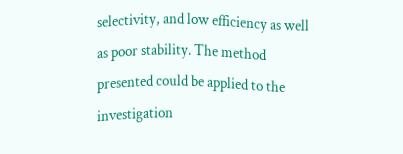selectivity, and low efficiency as well as poor stability. The method presented could be applied to the investigation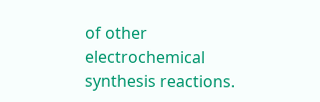of other electrochemical synthesis reactions.